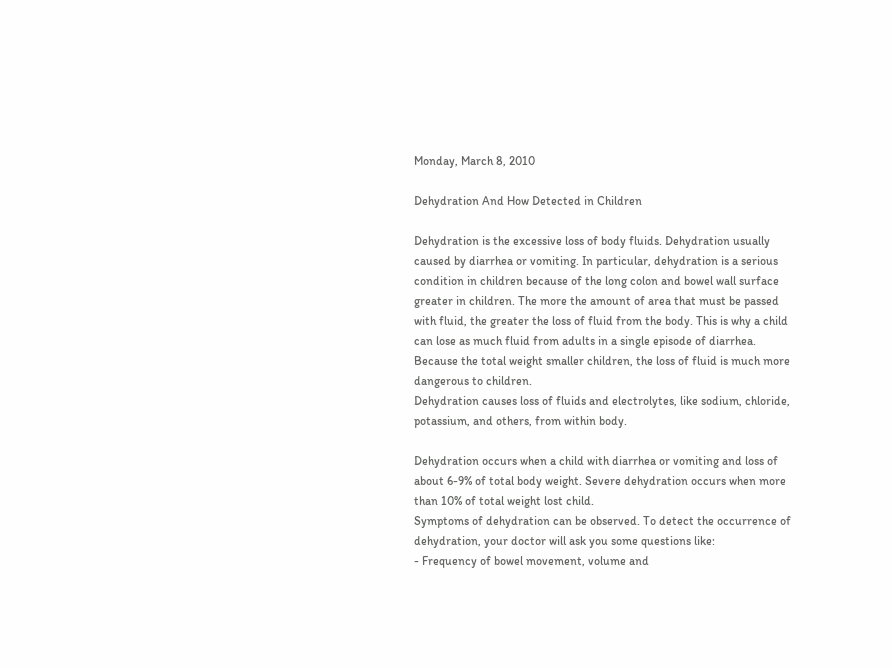Monday, March 8, 2010

Dehydration And How Detected in Children

Dehydration is the excessive loss of body fluids. Dehydration usually caused by diarrhea or vomiting. In particular, dehydration is a serious condition in children because of the long colon and bowel wall surface greater in children. The more the amount of area that must be passed with fluid, the greater the loss of fluid from the body. This is why a child can lose as much fluid from adults in a single episode of diarrhea. Because the total weight smaller children, the loss of fluid is much more dangerous to children.
Dehydration causes loss of fluids and electrolytes, like sodium, chloride, potassium, and others, from within body.

Dehydration occurs when a child with diarrhea or vomiting and loss of about 6-9% of total body weight. Severe dehydration occurs when more than 10% of total weight lost child.
Symptoms of dehydration can be observed. To detect the occurrence of dehydration, your doctor will ask you some questions like:
- Frequency of bowel movement, volume and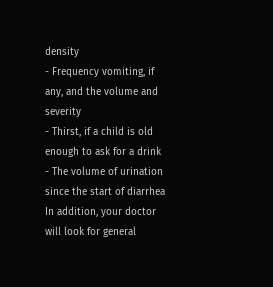density
- Frequency vomiting, if any, and the volume and severity
- Thirst, if a child is old enough to ask for a drink
- The volume of urination since the start of diarrhea
In addition, your doctor will look for general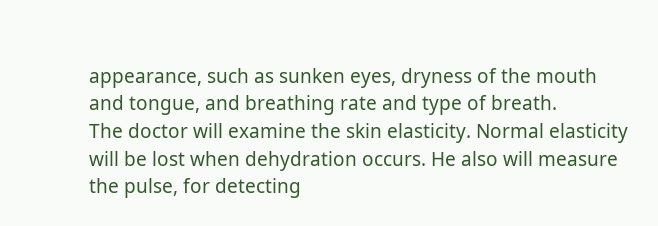appearance, such as sunken eyes, dryness of the mouth and tongue, and breathing rate and type of breath.
The doctor will examine the skin elasticity. Normal elasticity will be lost when dehydration occurs. He also will measure the pulse, for detecting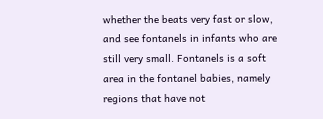whether the beats very fast or slow, and see fontanels in infants who are still very small. Fontanels is a soft area in the fontanel babies, namely regions that have not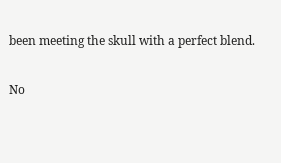been meeting the skull with a perfect blend.

No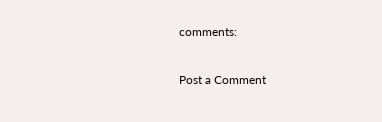comments:

Post a Comment